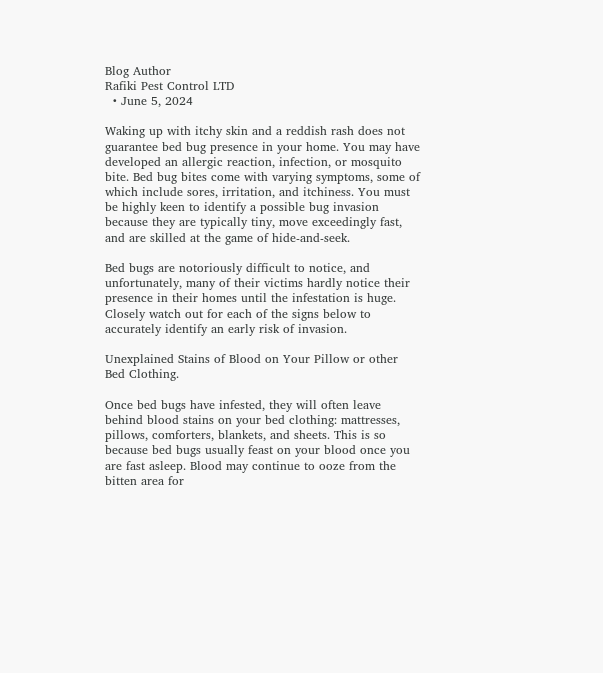Blog Author
Rafiki Pest Control LTD
  • June 5, 2024

Waking up with itchy skin and a reddish rash does not guarantee bed bug presence in your home. You may have developed an allergic reaction, infection, or mosquito bite. Bed bug bites come with varying symptoms, some of which include sores, irritation, and itchiness. You must be highly keen to identify a possible bug invasion because they are typically tiny, move exceedingly fast, and are skilled at the game of hide-and-seek.

Bed bugs are notoriously difficult to notice, and unfortunately, many of their victims hardly notice their presence in their homes until the infestation is huge. Closely watch out for each of the signs below to accurately identify an early risk of invasion.

Unexplained Stains of Blood on Your Pillow or other Bed Clothing.

Once bed bugs have infested, they will often leave behind blood stains on your bed clothing: mattresses, pillows, comforters, blankets, and sheets. This is so because bed bugs usually feast on your blood once you are fast asleep. Blood may continue to ooze from the bitten area for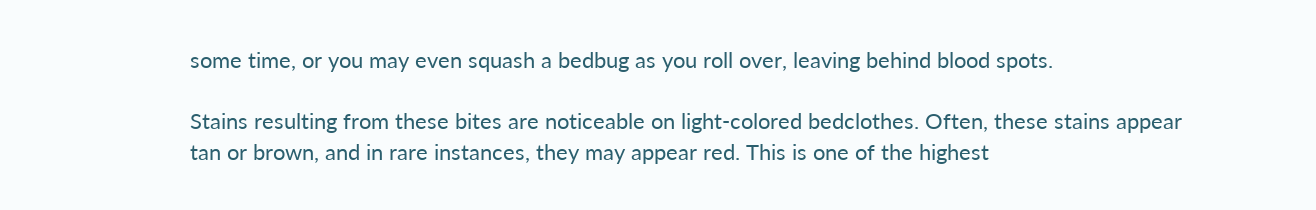some time, or you may even squash a bedbug as you roll over, leaving behind blood spots.

Stains resulting from these bites are noticeable on light-colored bedclothes. Often, these stains appear tan or brown, and in rare instances, they may appear red. This is one of the highest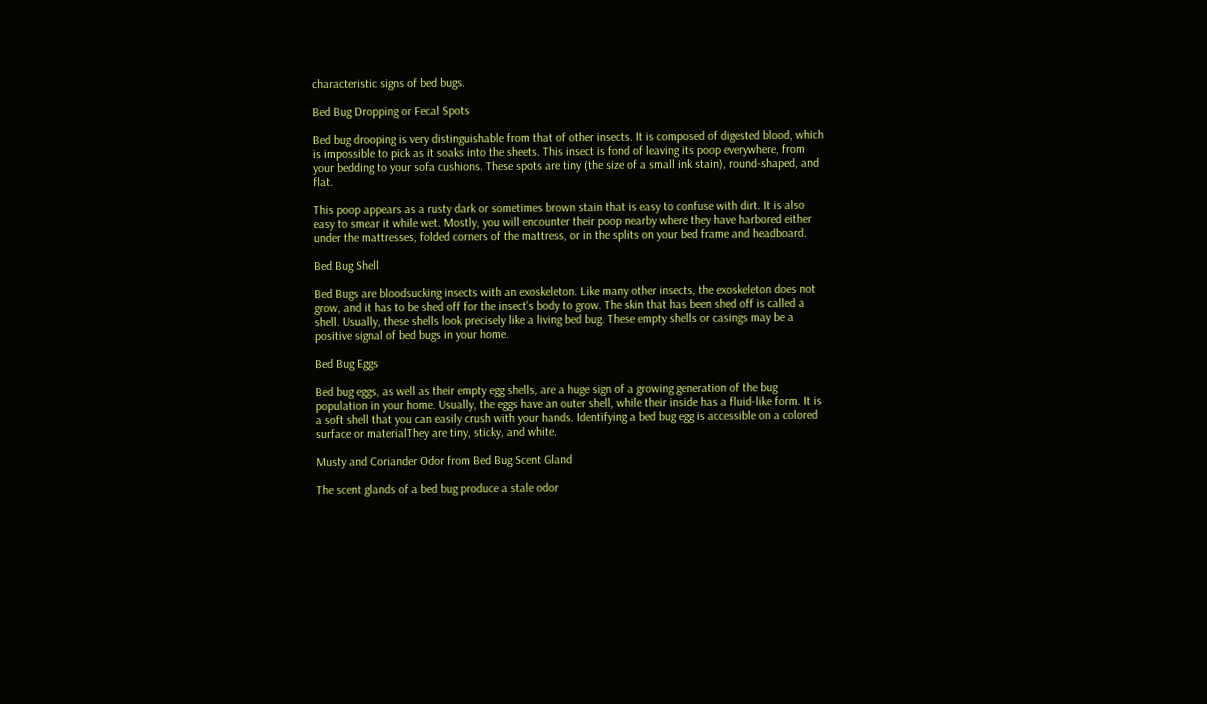characteristic signs of bed bugs.

Bed Bug Dropping or Fecal Spots

Bed bug drooping is very distinguishable from that of other insects. It is composed of digested blood, which is impossible to pick as it soaks into the sheets. This insect is fond of leaving its poop everywhere, from your bedding to your sofa cushions. These spots are tiny (the size of a small ink stain), round-shaped, and flat.

This poop appears as a rusty dark or sometimes brown stain that is easy to confuse with dirt. It is also easy to smear it while wet. Mostly, you will encounter their poop nearby where they have harbored either under the mattresses, folded corners of the mattress, or in the splits on your bed frame and headboard.

Bed Bug Shell

Bed Bugs are bloodsucking insects with an exoskeleton. Like many other insects, the exoskeleton does not grow, and it has to be shed off for the insect's body to grow. The skin that has been shed off is called a shell. Usually, these shells look precisely like a living bed bug. These empty shells or casings may be a positive signal of bed bugs in your home.

Bed Bug Eggs

Bed bug eggs, as well as their empty egg shells, are a huge sign of a growing generation of the bug population in your home. Usually, the eggs have an outer shell, while their inside has a fluid-like form. It is a soft shell that you can easily crush with your hands. Identifying a bed bug egg is accessible on a colored surface or materialThey are tiny, sticky, and white.

Musty and Coriander Odor from Bed Bug Scent Gland

The scent glands of a bed bug produce a stale odor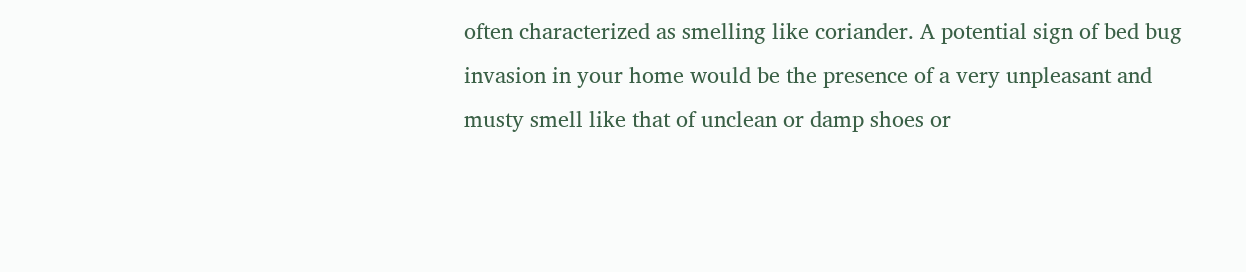often characterized as smelling like coriander. A potential sign of bed bug invasion in your home would be the presence of a very unpleasant and musty smell like that of unclean or damp shoes or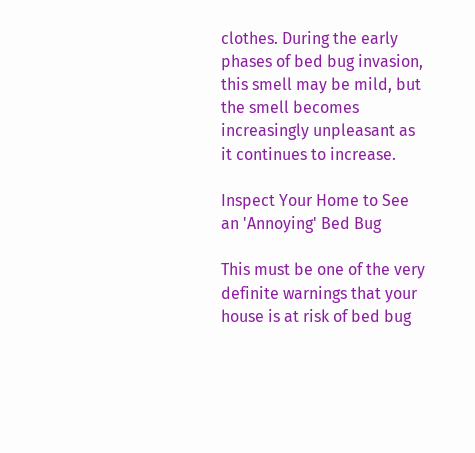clothes. During the early phases of bed bug invasion, this smell may be mild, but the smell becomes increasingly unpleasant as it continues to increase.

Inspect Your Home to See an 'Annoying' Bed Bug

This must be one of the very definite warnings that your house is at risk of bed bug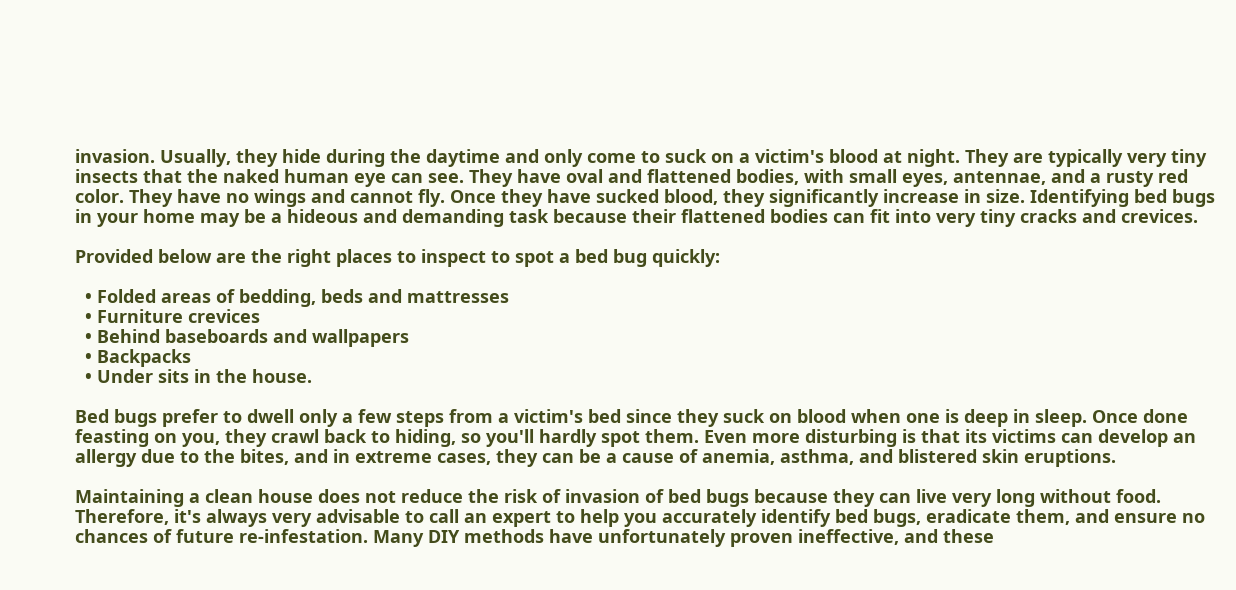invasion. Usually, they hide during the daytime and only come to suck on a victim's blood at night. They are typically very tiny insects that the naked human eye can see. They have oval and flattened bodies, with small eyes, antennae, and a rusty red color. They have no wings and cannot fly. Once they have sucked blood, they significantly increase in size. Identifying bed bugs in your home may be a hideous and demanding task because their flattened bodies can fit into very tiny cracks and crevices.

Provided below are the right places to inspect to spot a bed bug quickly:

  • Folded areas of bedding, beds and mattresses
  • Furniture crevices
  • Behind baseboards and wallpapers
  • Backpacks
  • Under sits in the house.

Bed bugs prefer to dwell only a few steps from a victim's bed since they suck on blood when one is deep in sleep. Once done feasting on you, they crawl back to hiding, so you'll hardly spot them. Even more disturbing is that its victims can develop an allergy due to the bites, and in extreme cases, they can be a cause of anemia, asthma, and blistered skin eruptions.

Maintaining a clean house does not reduce the risk of invasion of bed bugs because they can live very long without food. Therefore, it's always very advisable to call an expert to help you accurately identify bed bugs, eradicate them, and ensure no chances of future re-infestation. Many DIY methods have unfortunately proven ineffective, and these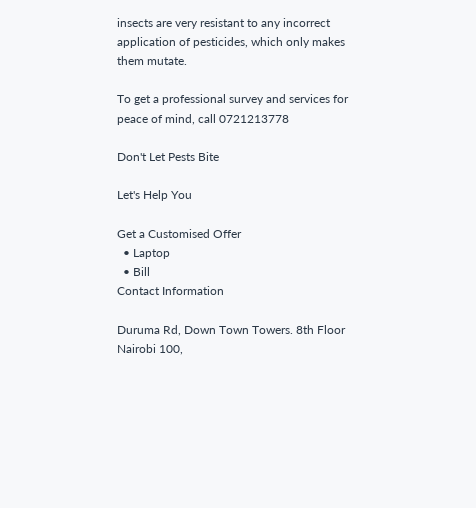insects are very resistant to any incorrect application of pesticides, which only makes them mutate.

To get a professional survey and services for peace of mind, call 0721213778

Don't Let Pests Bite

Let's Help You

Get a Customised Offer
  • Laptop
  • Bill
Contact Information

Duruma Rd, Down Town Towers. 8th Floor
Nairobi 100,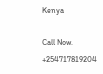Kenya

Call Now. +254717819204